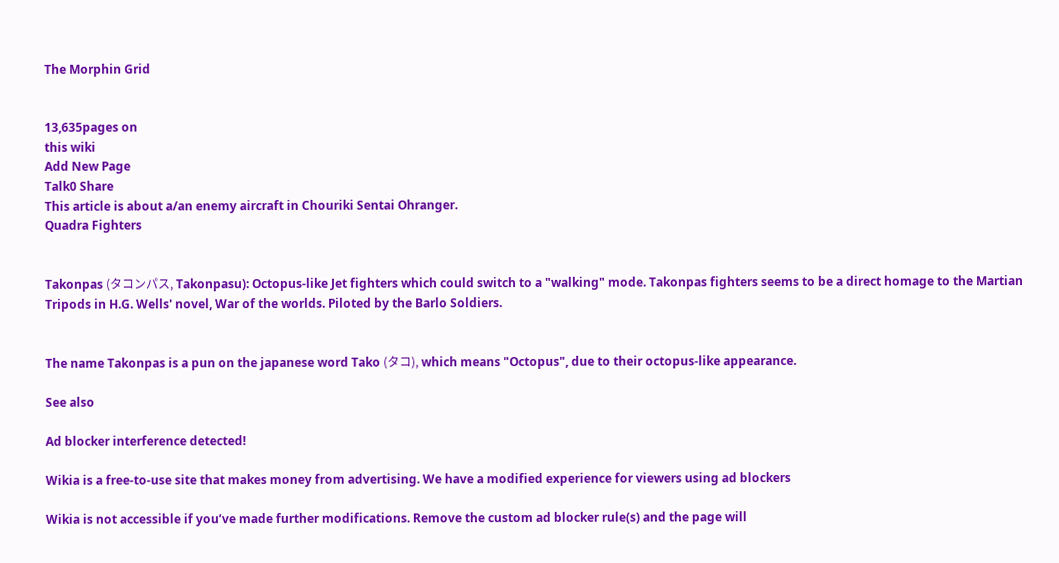The Morphin Grid


13,635pages on
this wiki
Add New Page
Talk0 Share
This article is about a/an enemy aircraft in Chouriki Sentai Ohranger.
Quadra Fighters


Takonpas (タコンパス, Takonpasu): Octopus-like Jet fighters which could switch to a "walking" mode. Takonpas fighters seems to be a direct homage to the Martian Tripods in H.G. Wells' novel, War of the worlds. Piloted by the Barlo Soldiers.


The name Takonpas is a pun on the japanese word Tako (タコ), which means "Octopus", due to their octopus-like appearance.

See also

Ad blocker interference detected!

Wikia is a free-to-use site that makes money from advertising. We have a modified experience for viewers using ad blockers

Wikia is not accessible if you’ve made further modifications. Remove the custom ad blocker rule(s) and the page will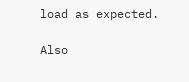load as expected.

Also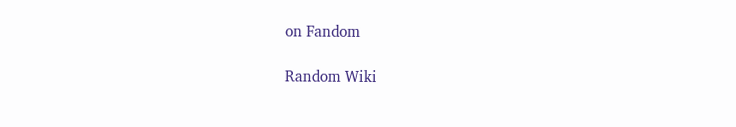on Fandom

Random Wiki